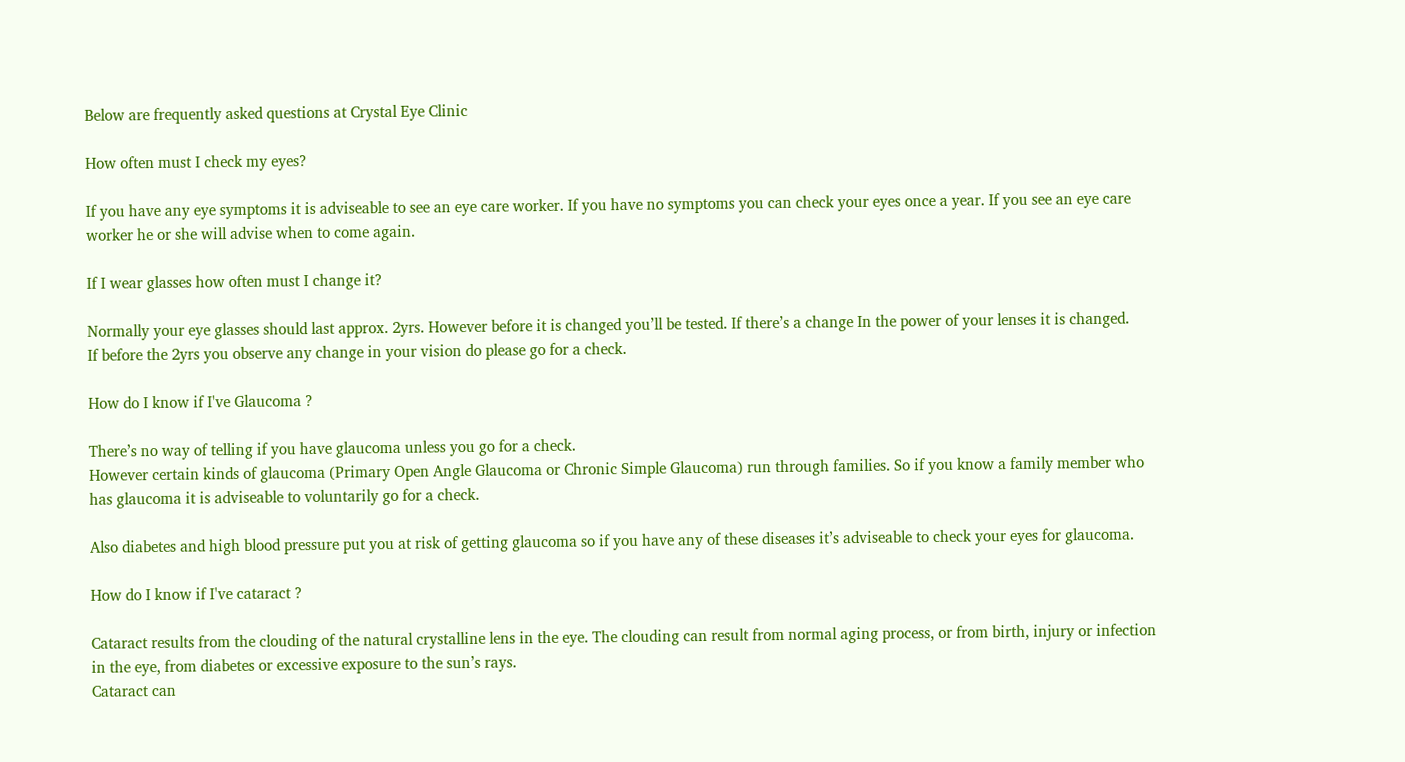Below are frequently asked questions at Crystal Eye Clinic

How often must I check my eyes?

If you have any eye symptoms it is adviseable to see an eye care worker. If you have no symptoms you can check your eyes once a year. If you see an eye care worker he or she will advise when to come again.

If I wear glasses how often must I change it?

Normally your eye glasses should last approx. 2yrs. However before it is changed you’ll be tested. If there’s a change In the power of your lenses it is changed.
If before the 2yrs you observe any change in your vision do please go for a check.

How do I know if I've Glaucoma ?

There’s no way of telling if you have glaucoma unless you go for a check.
However certain kinds of glaucoma (Primary Open Angle Glaucoma or Chronic Simple Glaucoma) run through families. So if you know a family member who has glaucoma it is adviseable to voluntarily go for a check.

Also diabetes and high blood pressure put you at risk of getting glaucoma so if you have any of these diseases it’s adviseable to check your eyes for glaucoma.

How do I know if I've cataract ?

Cataract results from the clouding of the natural crystalline lens in the eye. The clouding can result from normal aging process, or from birth, injury or infection in the eye, from diabetes or excessive exposure to the sun’s rays.
Cataract can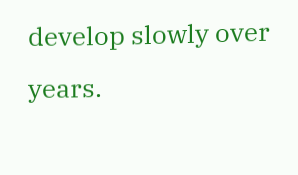develop slowly over years.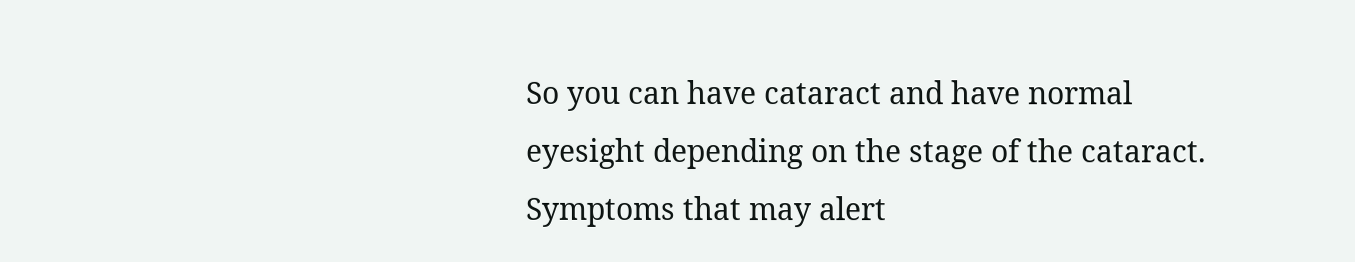So you can have cataract and have normal eyesight depending on the stage of the cataract. Symptoms that may alert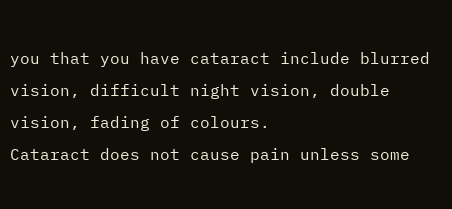you that you have cataract include blurred vision, difficult night vision, double vision, fading of colours.
Cataract does not cause pain unless some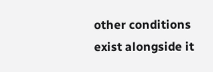other conditions exist alongside it